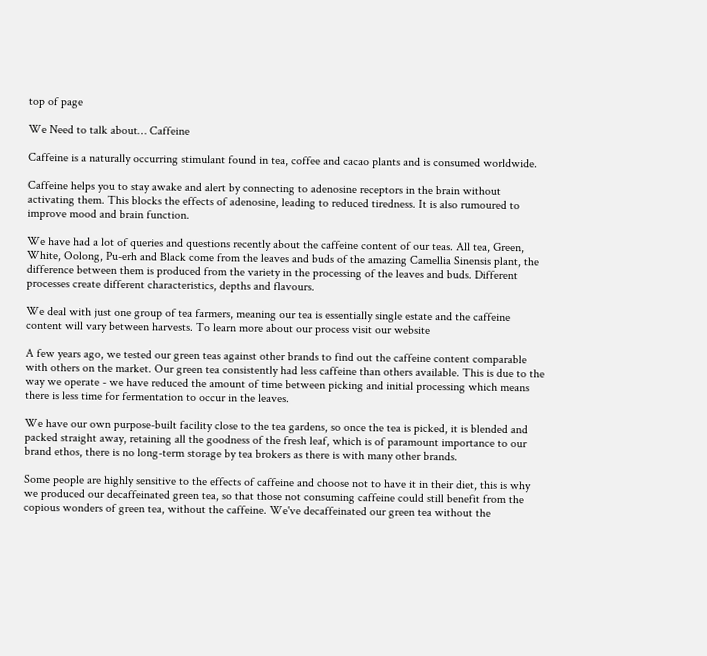top of page

We Need to talk about… Caffeine

Caffeine is a naturally occurring stimulant found in tea, coffee and cacao plants and is consumed worldwide.

Caffeine helps you to stay awake and alert by connecting to adenosine receptors in the brain without activating them. This blocks the effects of adenosine, leading to reduced tiredness. It is also rumoured to improve mood and brain function.

We have had a lot of queries and questions recently about the caffeine content of our teas. All tea, Green, White, Oolong, Pu-erh and Black come from the leaves and buds of the amazing Camellia Sinensis plant, the difference between them is produced from the variety in the processing of the leaves and buds. Different processes create different characteristics, depths and flavours.

We deal with just one group of tea farmers, meaning our tea is essentially single estate and the caffeine content will vary between harvests. To learn more about our process visit our website

A few years ago, we tested our green teas against other brands to find out the caffeine content comparable with others on the market. Our green tea consistently had less caffeine than others available. This is due to the way we operate - we have reduced the amount of time between picking and initial processing which means there is less time for fermentation to occur in the leaves.

We have our own purpose-built facility close to the tea gardens, so once the tea is picked, it is blended and packed straight away, retaining all the goodness of the fresh leaf, which is of paramount importance to our brand ethos, there is no long-term storage by tea brokers as there is with many other brands.

Some people are highly sensitive to the effects of caffeine and choose not to have it in their diet, this is why we produced our decaffeinated green tea, so that those not consuming caffeine could still benefit from the copious wonders of green tea, without the caffeine. We've decaffeinated our green tea without the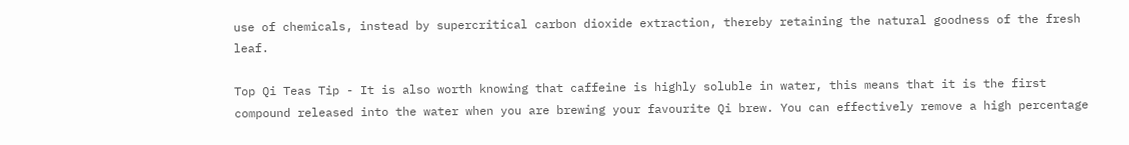use of chemicals, instead by supercritical carbon dioxide extraction, thereby retaining the natural goodness of the fresh leaf.

Top Qi Teas Tip - It is also worth knowing that caffeine is highly soluble in water, this means that it is the first compound released into the water when you are brewing your favourite Qi brew. You can effectively remove a high percentage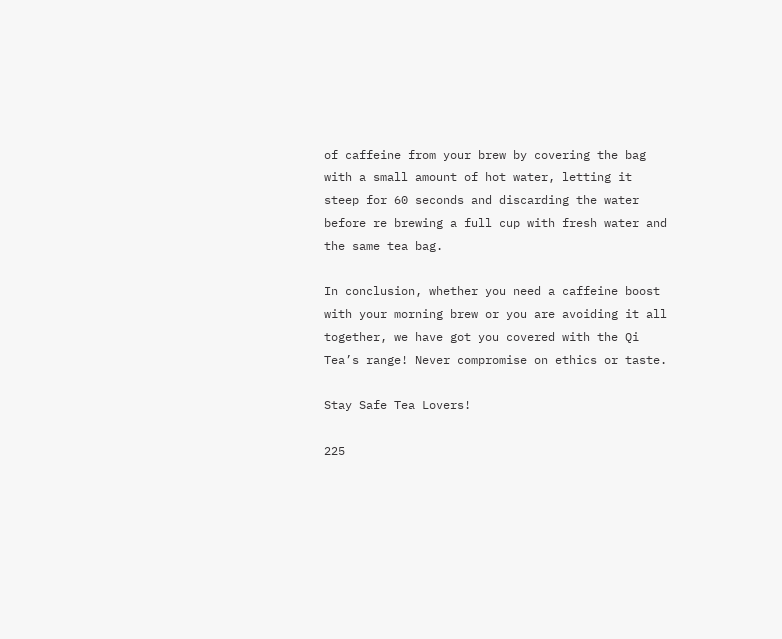of caffeine from your brew by covering the bag with a small amount of hot water, letting it steep for 60 seconds and discarding the water before re brewing a full cup with fresh water and the same tea bag.

In conclusion, whether you need a caffeine boost with your morning brew or you are avoiding it all together, we have got you covered with the Qi Tea’s range! Never compromise on ethics or taste.

Stay Safe Tea Lovers!

225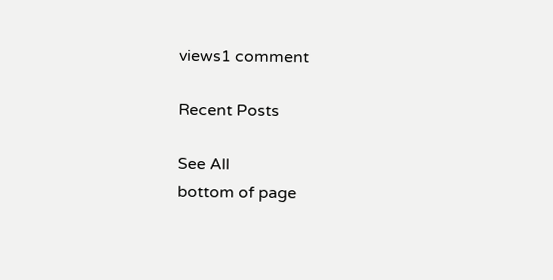views1 comment

Recent Posts

See All
bottom of page